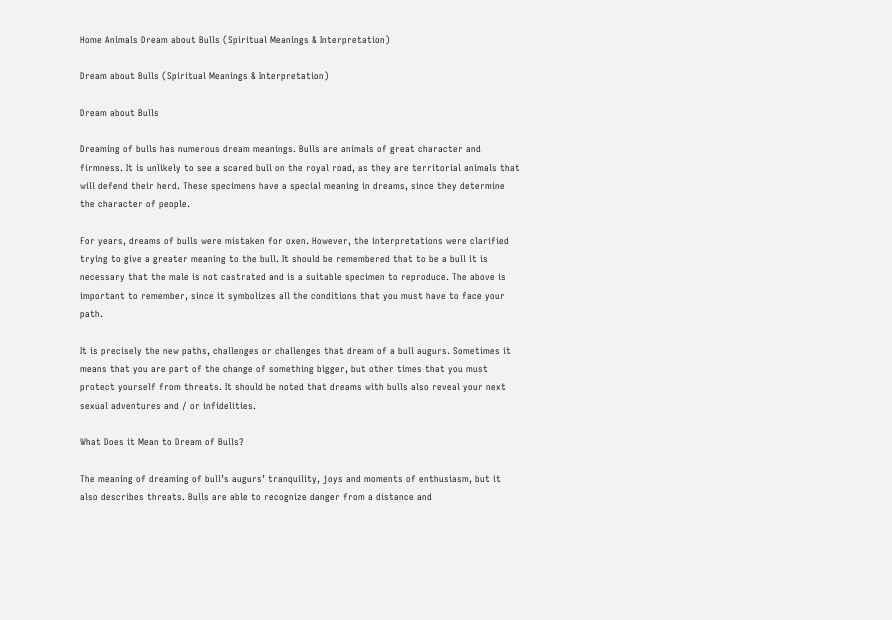Home Animals Dream about Bulls (Spiritual Meanings & Interpretation)

Dream about Bulls (Spiritual Meanings & Interpretation)

Dream about Bulls

Dreaming of bulls has numerous dream meanings. Bulls are animals of great character and firmness. It is unlikely to see a scared bull on the royal road, as they are territorial animals that will defend their herd. These specimens have a special meaning in dreams, since they determine the character of people.

For years, dreams of bulls were mistaken for oxen. However, the interpretations were clarified trying to give a greater meaning to the bull. It should be remembered that to be a bull it is necessary that the male is not castrated and is a suitable specimen to reproduce. The above is important to remember, since it symbolizes all the conditions that you must have to face your path.

It is precisely the new paths, challenges or challenges that dream of a bull augurs. Sometimes it means that you are part of the change of something bigger, but other times that you must protect yourself from threats. It should be noted that dreams with bulls also reveal your next sexual adventures and / or infidelities.

What Does it Mean to Dream of Bulls?

The meaning of dreaming of bull’s augurs’ tranquility, joys and moments of enthusiasm, but it also describes threats. Bulls are able to recognize danger from a distance and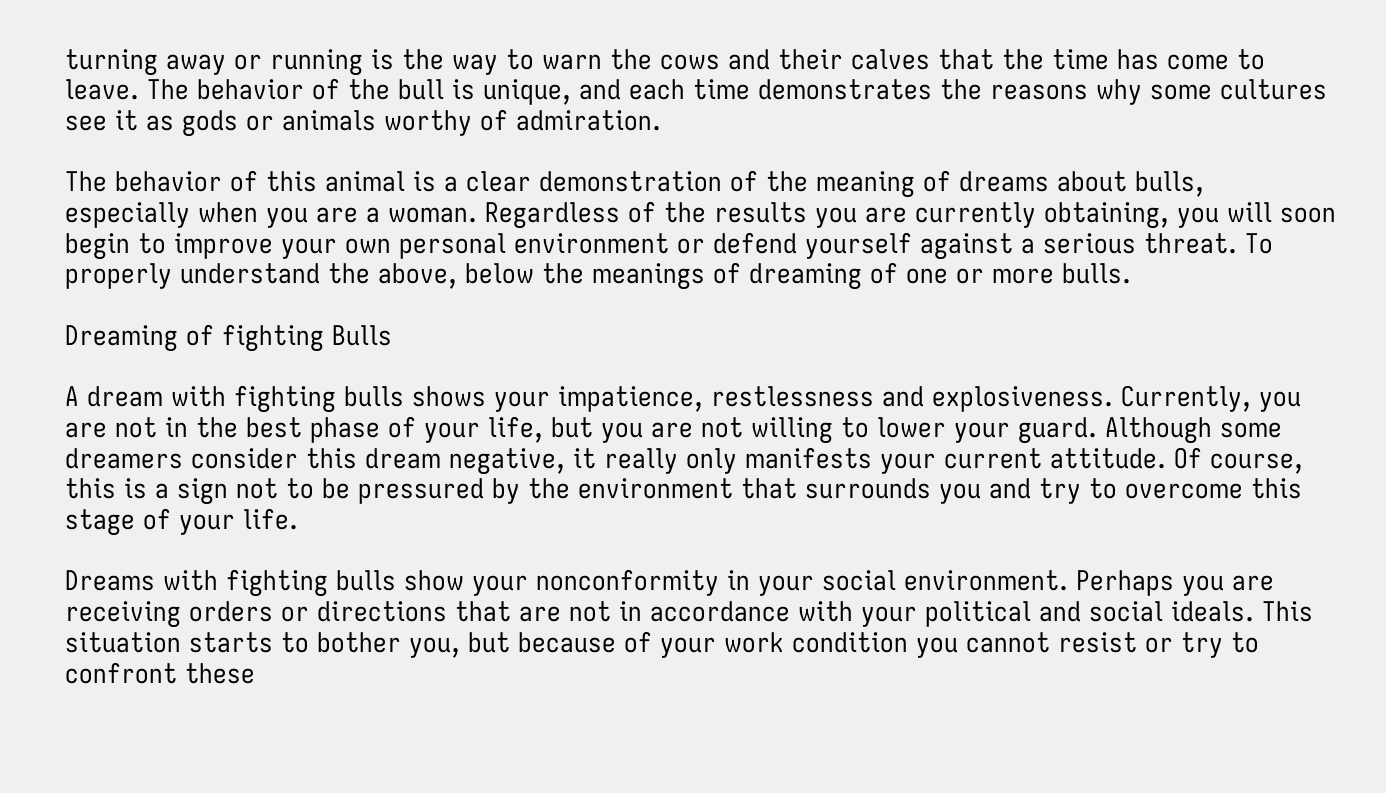turning away or running is the way to warn the cows and their calves that the time has come to leave. The behavior of the bull is unique, and each time demonstrates the reasons why some cultures see it as gods or animals worthy of admiration.

The behavior of this animal is a clear demonstration of the meaning of dreams about bulls, especially when you are a woman. Regardless of the results you are currently obtaining, you will soon begin to improve your own personal environment or defend yourself against a serious threat. To properly understand the above, below the meanings of dreaming of one or more bulls.

Dreaming of fighting Bulls

A dream with fighting bulls shows your impatience, restlessness and explosiveness. Currently, you are not in the best phase of your life, but you are not willing to lower your guard. Although some dreamers consider this dream negative, it really only manifests your current attitude. Of course, this is a sign not to be pressured by the environment that surrounds you and try to overcome this stage of your life.

Dreams with fighting bulls show your nonconformity in your social environment. Perhaps you are receiving orders or directions that are not in accordance with your political and social ideals. This situation starts to bother you, but because of your work condition you cannot resist or try to confront these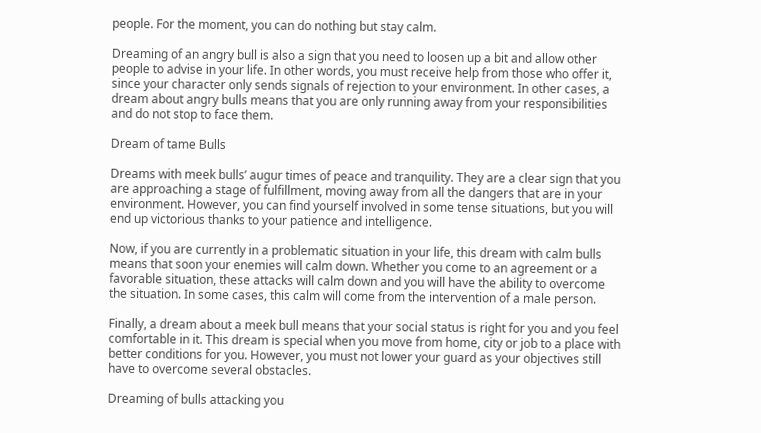people. For the moment, you can do nothing but stay calm.

Dreaming of an angry bull is also a sign that you need to loosen up a bit and allow other people to advise in your life. In other words, you must receive help from those who offer it, since your character only sends signals of rejection to your environment. In other cases, a dream about angry bulls means that you are only running away from your responsibilities and do not stop to face them.

Dream of tame Bulls

Dreams with meek bulls’ augur times of peace and tranquility. They are a clear sign that you are approaching a stage of fulfillment, moving away from all the dangers that are in your environment. However, you can find yourself involved in some tense situations, but you will end up victorious thanks to your patience and intelligence.

Now, if you are currently in a problematic situation in your life, this dream with calm bulls means that soon your enemies will calm down. Whether you come to an agreement or a favorable situation, these attacks will calm down and you will have the ability to overcome the situation. In some cases, this calm will come from the intervention of a male person.

Finally, a dream about a meek bull means that your social status is right for you and you feel comfortable in it. This dream is special when you move from home, city or job to a place with better conditions for you. However, you must not lower your guard as your objectives still have to overcome several obstacles.

Dreaming of bulls attacking you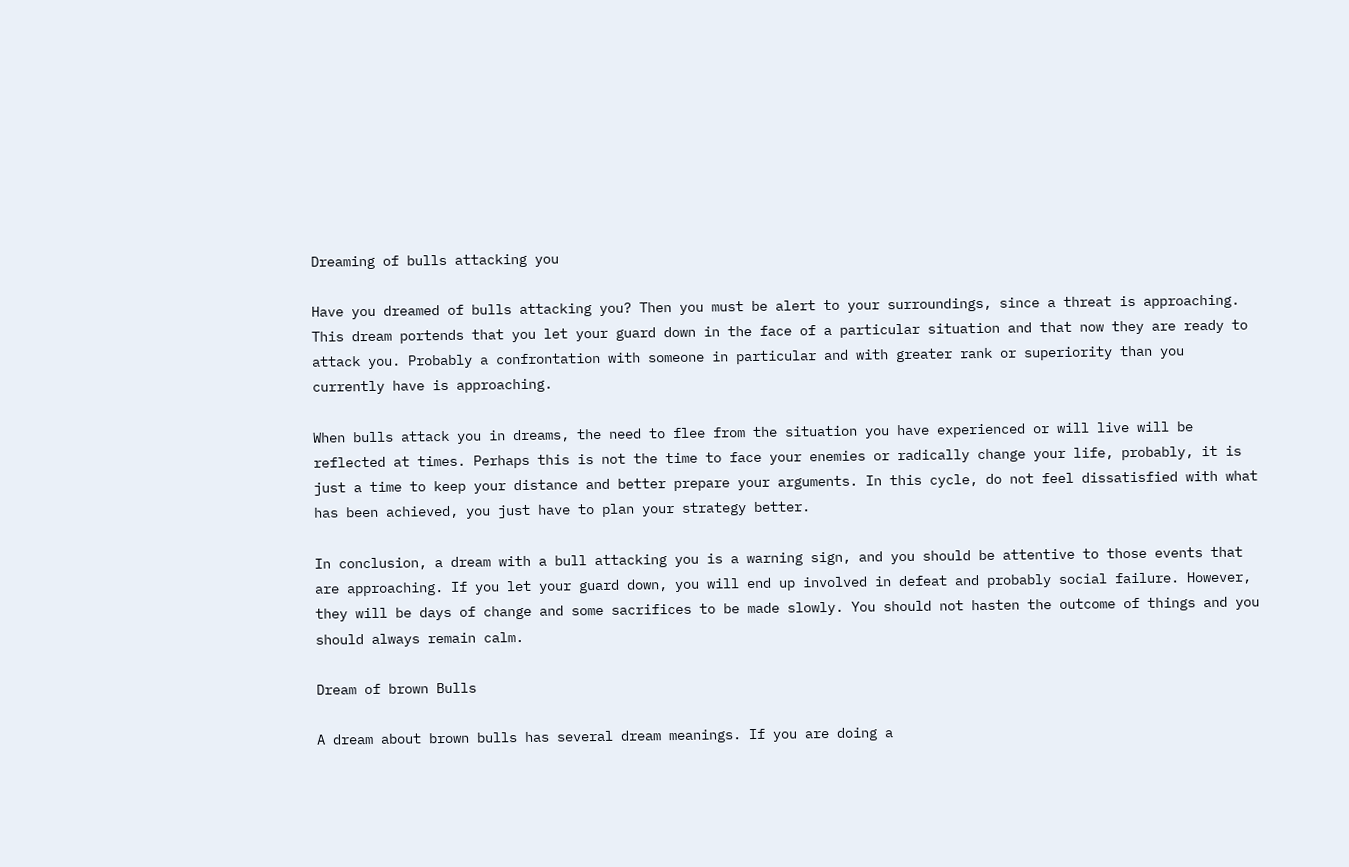Dreaming of bulls attacking you

Have you dreamed of bulls attacking you? Then you must be alert to your surroundings, since a threat is approaching. This dream portends that you let your guard down in the face of a particular situation and that now they are ready to attack you. Probably a confrontation with someone in particular and with greater rank or superiority than you currently have is approaching.

When bulls attack you in dreams, the need to flee from the situation you have experienced or will live will be reflected at times. Perhaps this is not the time to face your enemies or radically change your life, probably, it is just a time to keep your distance and better prepare your arguments. In this cycle, do not feel dissatisfied with what has been achieved, you just have to plan your strategy better.

In conclusion, a dream with a bull attacking you is a warning sign, and you should be attentive to those events that are approaching. If you let your guard down, you will end up involved in defeat and probably social failure. However, they will be days of change and some sacrifices to be made slowly. You should not hasten the outcome of things and you should always remain calm.

Dream of brown Bulls

A dream about brown bulls has several dream meanings. If you are doing a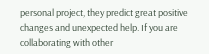personal project, they predict great positive changes and unexpected help. If you are collaborating with other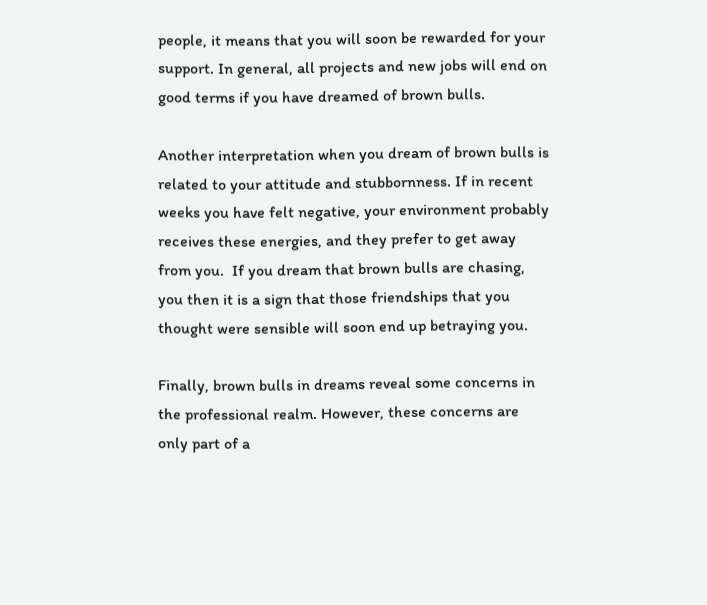people, it means that you will soon be rewarded for your support. In general, all projects and new jobs will end on good terms if you have dreamed of brown bulls.

Another interpretation when you dream of brown bulls is related to your attitude and stubbornness. If in recent weeks you have felt negative, your environment probably receives these energies, and they prefer to get away from you.  If you dream that brown bulls are chasing, you then it is a sign that those friendships that you thought were sensible will soon end up betraying you.

Finally, brown bulls in dreams reveal some concerns in the professional realm. However, these concerns are only part of a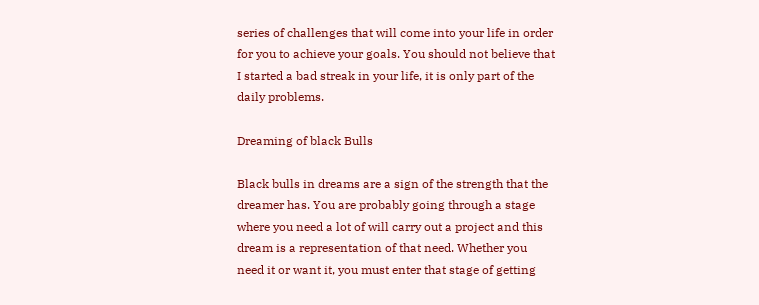series of challenges that will come into your life in order for you to achieve your goals. You should not believe that I started a bad streak in your life, it is only part of the daily problems.

Dreaming of black Bulls

Black bulls in dreams are a sign of the strength that the dreamer has. You are probably going through a stage where you need a lot of will carry out a project and this dream is a representation of that need. Whether you need it or want it, you must enter that stage of getting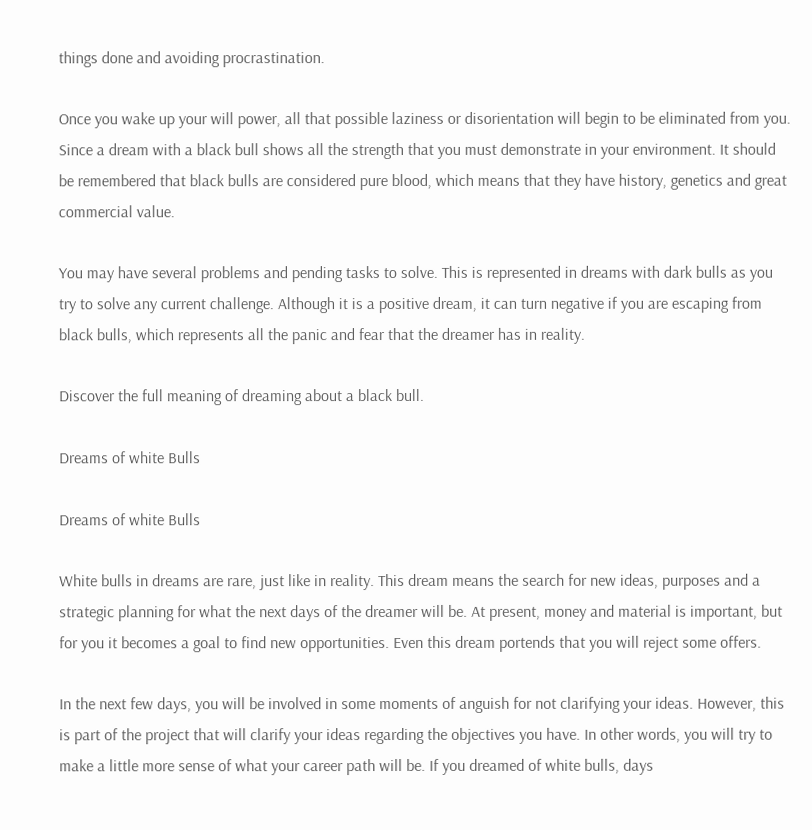things done and avoiding procrastination.

Once you wake up your will power, all that possible laziness or disorientation will begin to be eliminated from you. Since a dream with a black bull shows all the strength that you must demonstrate in your environment. It should be remembered that black bulls are considered pure blood, which means that they have history, genetics and great commercial value.

You may have several problems and pending tasks to solve. This is represented in dreams with dark bulls as you try to solve any current challenge. Although it is a positive dream, it can turn negative if you are escaping from black bulls, which represents all the panic and fear that the dreamer has in reality.

Discover the full meaning of dreaming about a black bull.

Dreams of white Bulls

Dreams of white Bulls

White bulls in dreams are rare, just like in reality. This dream means the search for new ideas, purposes and a strategic planning for what the next days of the dreamer will be. At present, money and material is important, but for you it becomes a goal to find new opportunities. Even this dream portends that you will reject some offers.

In the next few days, you will be involved in some moments of anguish for not clarifying your ideas. However, this is part of the project that will clarify your ideas regarding the objectives you have. In other words, you will try to make a little more sense of what your career path will be. If you dreamed of white bulls, days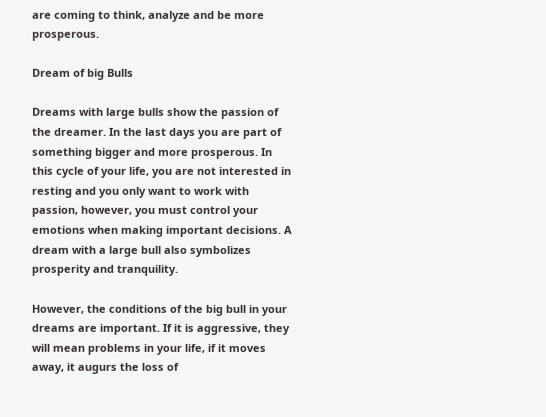are coming to think, analyze and be more prosperous.

Dream of big Bulls

Dreams with large bulls show the passion of the dreamer. In the last days you are part of something bigger and more prosperous. In this cycle of your life, you are not interested in resting and you only want to work with passion, however, you must control your emotions when making important decisions. A dream with a large bull also symbolizes prosperity and tranquility.

However, the conditions of the big bull in your dreams are important. If it is aggressive, they will mean problems in your life, if it moves away, it augurs the loss of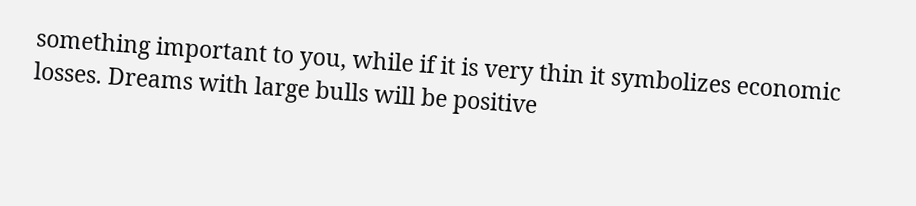something important to you, while if it is very thin it symbolizes economic losses. Dreams with large bulls will be positive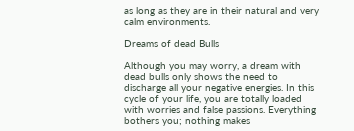as long as they are in their natural and very calm environments.

Dreams of dead Bulls

Although you may worry, a dream with dead bulls only shows the need to discharge all your negative energies. In this cycle of your life, you are totally loaded with worries and false passions. Everything bothers you; nothing makes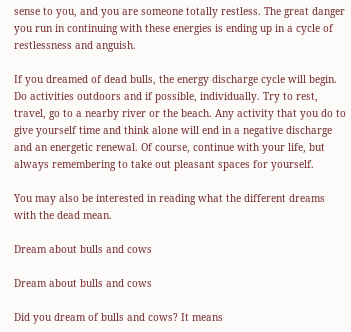sense to you, and you are someone totally restless. The great danger you run in continuing with these energies is ending up in a cycle of restlessness and anguish.

If you dreamed of dead bulls, the energy discharge cycle will begin. Do activities outdoors and if possible, individually. Try to rest, travel, go to a nearby river or the beach. Any activity that you do to give yourself time and think alone will end in a negative discharge and an energetic renewal. Of course, continue with your life, but always remembering to take out pleasant spaces for yourself.

You may also be interested in reading what the different dreams with the dead mean.

Dream about bulls and cows

Dream about bulls and cows

Did you dream of bulls and cows? It means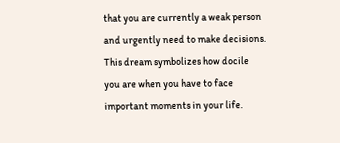that you are currently a weak person and urgently need to make decisions. This dream symbolizes how docile you are when you have to face important moments in your life.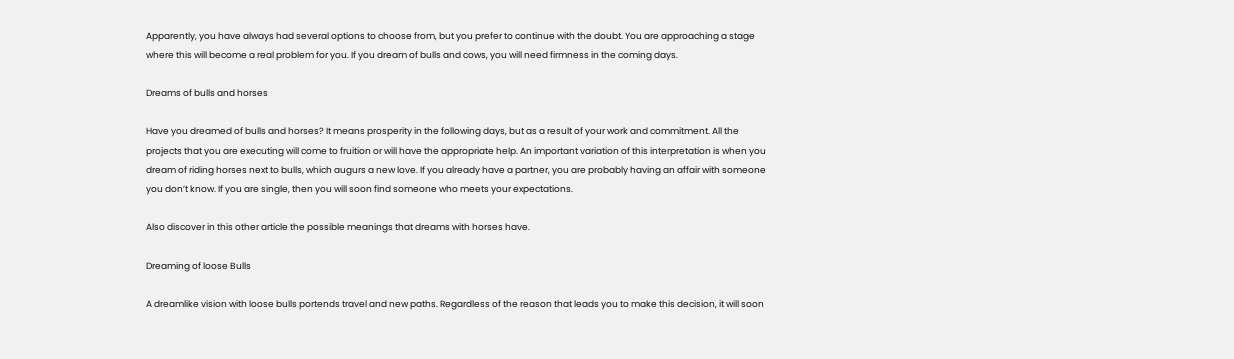Apparently, you have always had several options to choose from, but you prefer to continue with the doubt. You are approaching a stage where this will become a real problem for you. If you dream of bulls and cows, you will need firmness in the coming days.

Dreams of bulls and horses

Have you dreamed of bulls and horses? It means prosperity in the following days, but as a result of your work and commitment. All the projects that you are executing will come to fruition or will have the appropriate help. An important variation of this interpretation is when you dream of riding horses next to bulls, which augurs a new love. If you already have a partner, you are probably having an affair with someone you don’t know. If you are single, then you will soon find someone who meets your expectations.

Also discover in this other article the possible meanings that dreams with horses have.

Dreaming of loose Bulls

A dreamlike vision with loose bulls portends travel and new paths. Regardless of the reason that leads you to make this decision, it will soon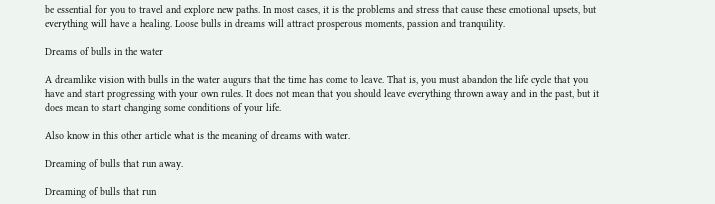be essential for you to travel and explore new paths. In most cases, it is the problems and stress that cause these emotional upsets, but everything will have a healing. Loose bulls in dreams will attract prosperous moments, passion and tranquility.

Dreams of bulls in the water

A dreamlike vision with bulls in the water augurs that the time has come to leave. That is, you must abandon the life cycle that you have and start progressing with your own rules. It does not mean that you should leave everything thrown away and in the past, but it does mean to start changing some conditions of your life.

Also know in this other article what is the meaning of dreams with water.

Dreaming of bulls that run away.

Dreaming of bulls that run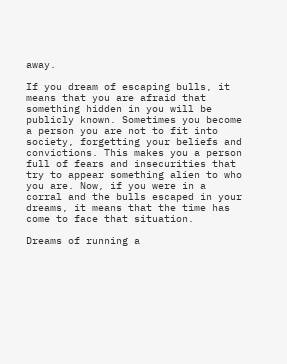away.

If you dream of escaping bulls, it means that you are afraid that something hidden in you will be publicly known. Sometimes you become a person you are not to fit into society, forgetting your beliefs and convictions. This makes you a person full of fears and insecurities that try to appear something alien to who you are. Now, if you were in a corral and the bulls escaped in your dreams, it means that the time has come to face that situation.

Dreams of running a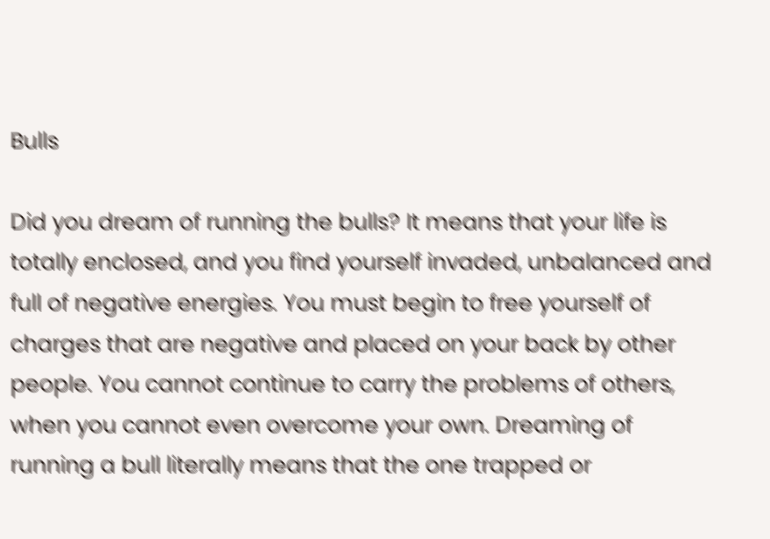Bulls

Did you dream of running the bulls? It means that your life is totally enclosed, and you find yourself invaded, unbalanced and full of negative energies. You must begin to free yourself of charges that are negative and placed on your back by other people. You cannot continue to carry the problems of others, when you cannot even overcome your own. Dreaming of running a bull literally means that the one trapped or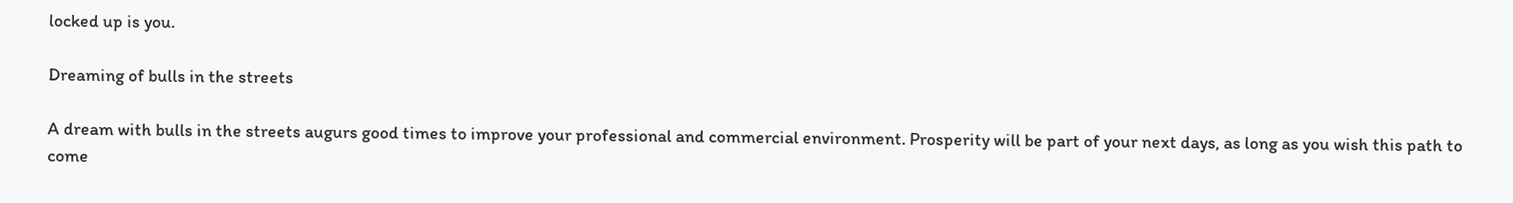locked up is you.

Dreaming of bulls in the streets

A dream with bulls in the streets augurs good times to improve your professional and commercial environment. Prosperity will be part of your next days, as long as you wish this path to come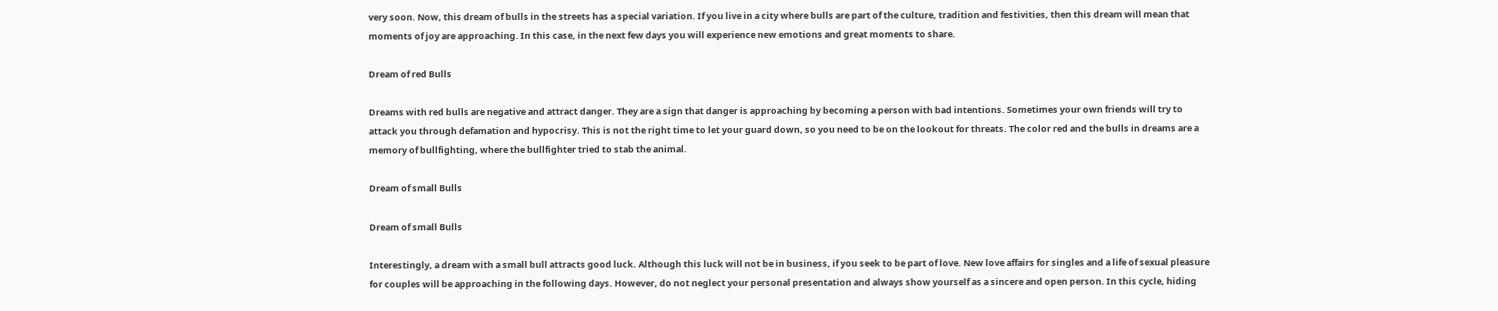very soon. Now, this dream of bulls in the streets has a special variation. If you live in a city where bulls are part of the culture, tradition and festivities, then this dream will mean that moments of joy are approaching. In this case, in the next few days you will experience new emotions and great moments to share.

Dream of red Bulls

Dreams with red bulls are negative and attract danger. They are a sign that danger is approaching by becoming a person with bad intentions. Sometimes your own friends will try to attack you through defamation and hypocrisy. This is not the right time to let your guard down, so you need to be on the lookout for threats. The color red and the bulls in dreams are a memory of bullfighting, where the bullfighter tried to stab the animal.

Dream of small Bulls

Dream of small Bulls

Interestingly, a dream with a small bull attracts good luck. Although this luck will not be in business, if you seek to be part of love. New love affairs for singles and a life of sexual pleasure for couples will be approaching in the following days. However, do not neglect your personal presentation and always show yourself as a sincere and open person. In this cycle, hiding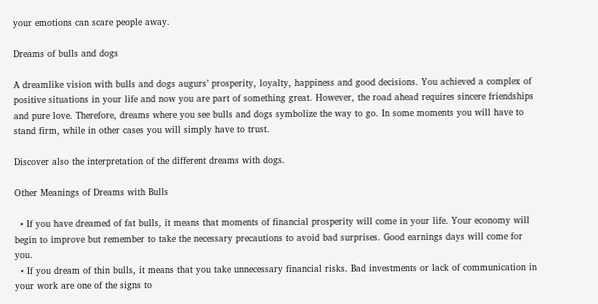your emotions can scare people away.

Dreams of bulls and dogs

A dreamlike vision with bulls and dogs augurs’ prosperity, loyalty, happiness and good decisions. You achieved a complex of positive situations in your life and now you are part of something great. However, the road ahead requires sincere friendships and pure love. Therefore, dreams where you see bulls and dogs symbolize the way to go. In some moments you will have to stand firm, while in other cases you will simply have to trust.

Discover also the interpretation of the different dreams with dogs.

Other Meanings of Dreams with Bulls

  • If you have dreamed of fat bulls, it means that moments of financial prosperity will come in your life. Your economy will begin to improve but remember to take the necessary precautions to avoid bad surprises. Good earnings days will come for you.
  • If you dream of thin bulls, it means that you take unnecessary financial risks. Bad investments or lack of communication in your work are one of the signs to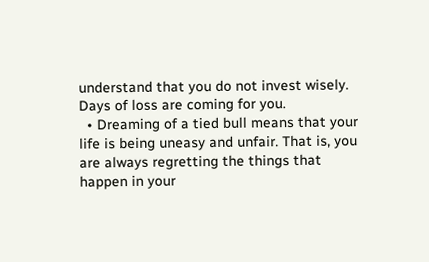understand that you do not invest wisely. Days of loss are coming for you.
  • Dreaming of a tied bull means that your life is being uneasy and unfair. That is, you are always regretting the things that happen in your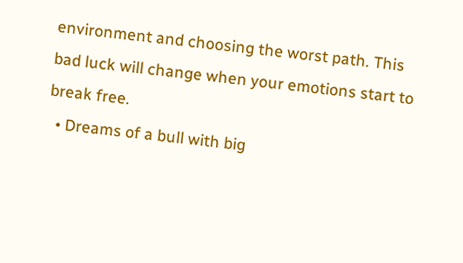environment and choosing the worst path. This bad luck will change when your emotions start to break free.
  • Dreams of a bull with big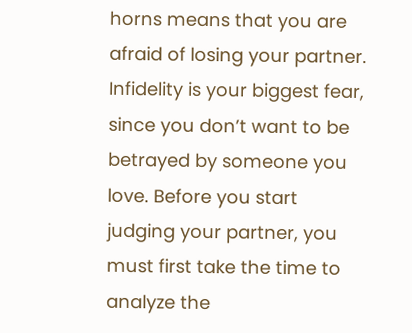horns means that you are afraid of losing your partner. Infidelity is your biggest fear, since you don’t want to be betrayed by someone you love. Before you start judging your partner, you must first take the time to analyze the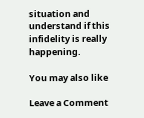situation and understand if this infidelity is really happening.

You may also like

Leave a Comment